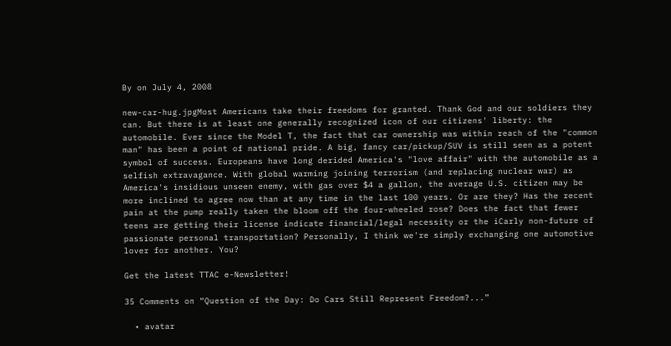By on July 4, 2008

new-car-hug.jpgMost Americans take their freedoms for granted. Thank God and our soldiers they can. But there is at least one generally recognized icon of our citizens' liberty: the automobile. Ever since the Model T, the fact that car ownership was within reach of the "common man" has been a point of national pride. A big, fancy car/pickup/SUV is still seen as a potent symbol of success. Europeans have long derided America's "love affair" with the automobile as a selfish extravagance. With global warming joining terrorism (and replacing nuclear war) as America's insidious unseen enemy, with gas over $4 a gallon, the average U.S. citizen may be more inclined to agree now than at any time in the last 100 years. Or are they? Has the recent pain at the pump really taken the bloom off the four-wheeled rose? Does the fact that fewer teens are getting their license indicate financial/legal necessity or the iCarly non-future of passionate personal transportation? Personally, I think we're simply exchanging one automotive lover for another. You?

Get the latest TTAC e-Newsletter!

35 Comments on “Question of the Day: Do Cars Still Represent Freedom?...”

  • avatar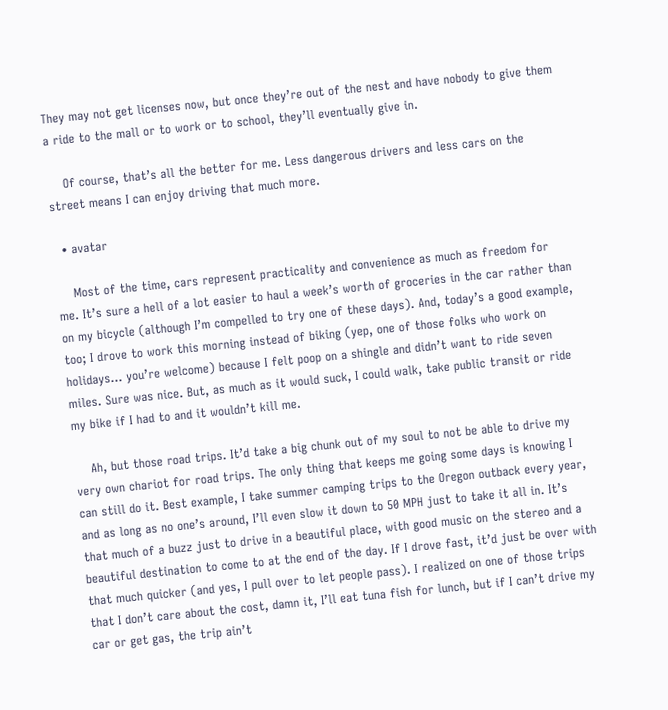They may not get licenses now, but once they’re out of the nest and have nobody to give them a ride to the mall or to work or to school, they’ll eventually give in.

    Of course, that’s all the better for me. Less dangerous drivers and less cars on the street means I can enjoy driving that much more.

  • avatar

    Most of the time, cars represent practicality and convenience as much as freedom for me. It’s sure a hell of a lot easier to haul a week’s worth of groceries in the car rather than on my bicycle (although I’m compelled to try one of these days). And, today’s a good example, too; I drove to work this morning instead of biking (yep, one of those folks who work on holidays… you’re welcome) because I felt poop on a shingle and didn’t want to ride seven miles. Sure was nice. But, as much as it would suck, I could walk, take public transit or ride my bike if I had to and it wouldn’t kill me.

    Ah, but those road trips. It’d take a big chunk out of my soul to not be able to drive my very own chariot for road trips. The only thing that keeps me going some days is knowing I can still do it. Best example, I take summer camping trips to the Oregon outback every year, and as long as no one’s around, I’ll even slow it down to 50 MPH just to take it all in. It’s that much of a buzz just to drive in a beautiful place, with good music on the stereo and a beautiful destination to come to at the end of the day. If I drove fast, it’d just be over with that much quicker (and yes, I pull over to let people pass). I realized on one of those trips that I don’t care about the cost, damn it, I’ll eat tuna fish for lunch, but if I can’t drive my car or get gas, the trip ain’t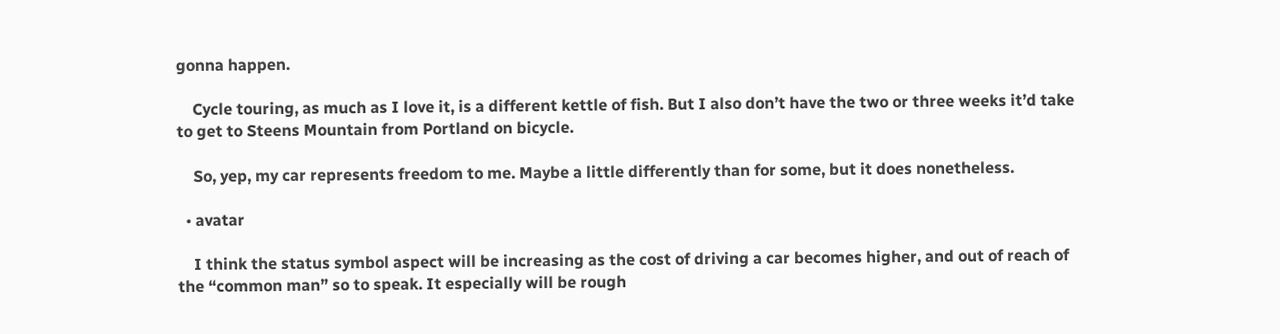gonna happen.

    Cycle touring, as much as I love it, is a different kettle of fish. But I also don’t have the two or three weeks it’d take to get to Steens Mountain from Portland on bicycle.

    So, yep, my car represents freedom to me. Maybe a little differently than for some, but it does nonetheless.

  • avatar

    I think the status symbol aspect will be increasing as the cost of driving a car becomes higher, and out of reach of the “common man” so to speak. It especially will be rough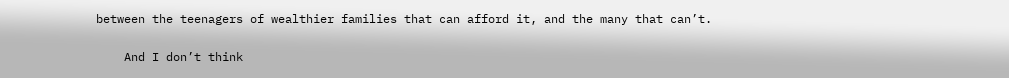between the teenagers of wealthier families that can afford it, and the many that can’t.

    And I don’t think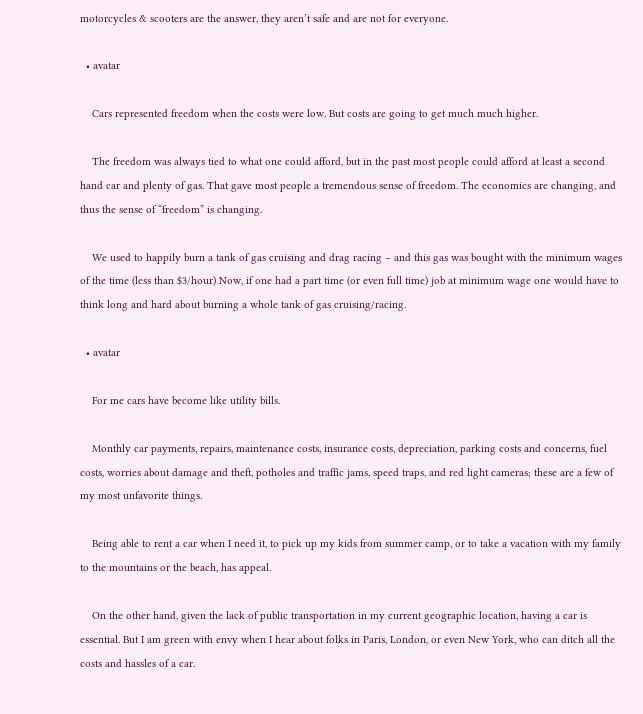motorcycles & scooters are the answer, they aren’t safe and are not for everyone.

  • avatar

    Cars represented freedom when the costs were low. But costs are going to get much much higher.

    The freedom was always tied to what one could afford, but in the past most people could afford at least a second hand car and plenty of gas. That gave most people a tremendous sense of freedom. The economics are changing, and thus the sense of “freedom” is changing.

    We used to happily burn a tank of gas cruising and drag racing – and this gas was bought with the minimum wages of the time (less than $3/hour) Now, if one had a part time (or even full time) job at minimum wage one would have to think long and hard about burning a whole tank of gas cruising/racing.

  • avatar

    For me cars have become like utility bills.

    Monthly car payments, repairs, maintenance costs, insurance costs, depreciation, parking costs and concerns, fuel costs, worries about damage and theft, potholes and traffic jams, speed traps, and red light cameras; these are a few of my most unfavorite things.

    Being able to rent a car when I need it, to pick up my kids from summer camp, or to take a vacation with my family to the mountains or the beach, has appeal.

    On the other hand, given the lack of public transportation in my current geographic location, having a car is essential. But I am green with envy when I hear about folks in Paris, London, or even New York, who can ditch all the costs and hassles of a car.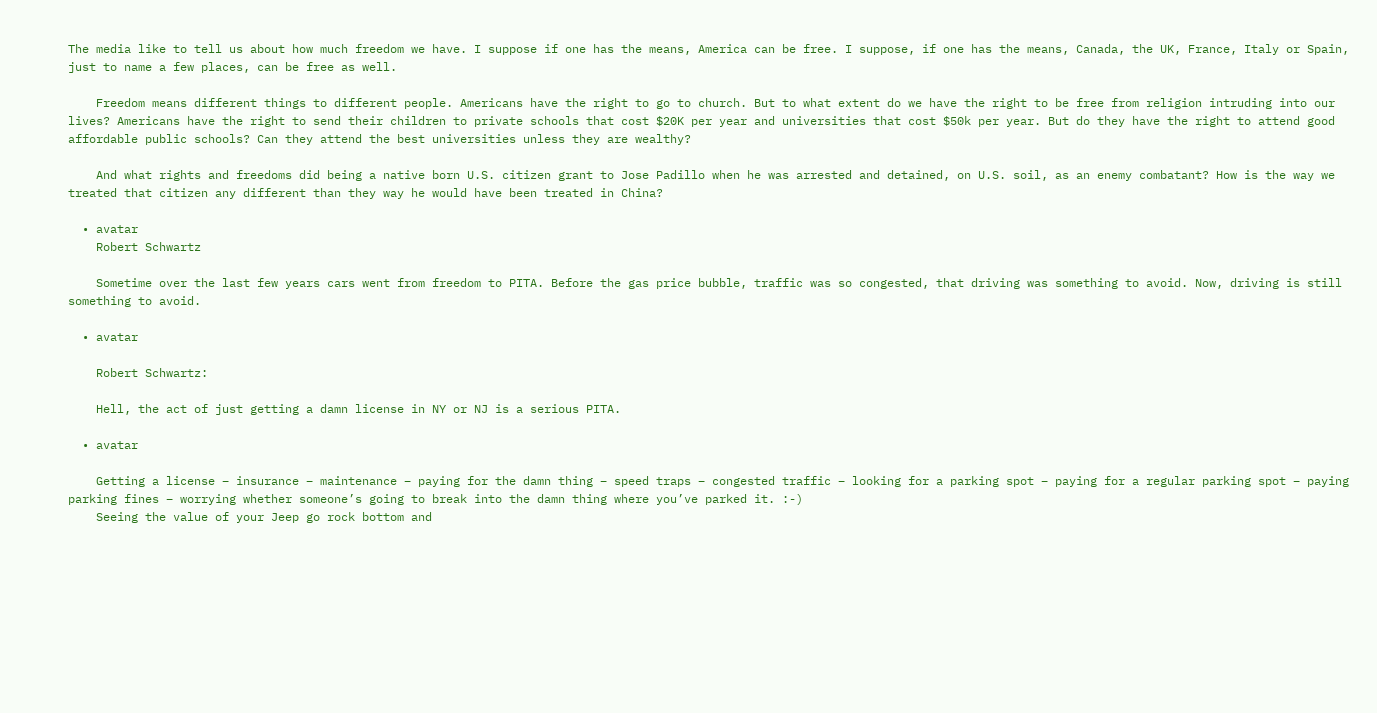The media like to tell us about how much freedom we have. I suppose if one has the means, America can be free. I suppose, if one has the means, Canada, the UK, France, Italy or Spain, just to name a few places, can be free as well.

    Freedom means different things to different people. Americans have the right to go to church. But to what extent do we have the right to be free from religion intruding into our lives? Americans have the right to send their children to private schools that cost $20K per year and universities that cost $50k per year. But do they have the right to attend good affordable public schools? Can they attend the best universities unless they are wealthy?

    And what rights and freedoms did being a native born U.S. citizen grant to Jose Padillo when he was arrested and detained, on U.S. soil, as an enemy combatant? How is the way we treated that citizen any different than they way he would have been treated in China?

  • avatar
    Robert Schwartz

    Sometime over the last few years cars went from freedom to PITA. Before the gas price bubble, traffic was so congested, that driving was something to avoid. Now, driving is still something to avoid.

  • avatar

    Robert Schwartz:

    Hell, the act of just getting a damn license in NY or NJ is a serious PITA.

  • avatar

    Getting a license – insurance – maintenance – paying for the damn thing – speed traps – congested traffic – looking for a parking spot – paying for a regular parking spot – paying parking fines – worrying whether someone’s going to break into the damn thing where you’ve parked it. :-)
    Seeing the value of your Jeep go rock bottom and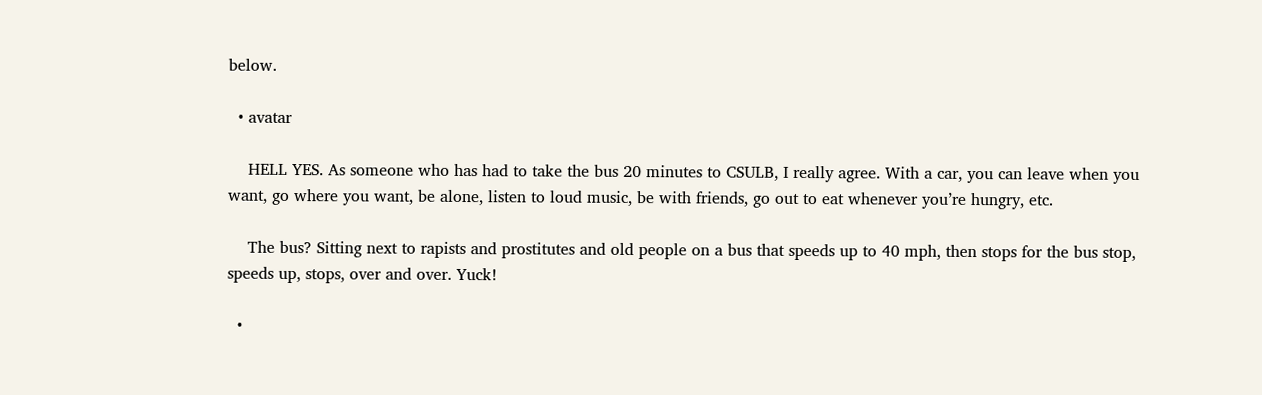below.

  • avatar

    HELL YES. As someone who has had to take the bus 20 minutes to CSULB, I really agree. With a car, you can leave when you want, go where you want, be alone, listen to loud music, be with friends, go out to eat whenever you’re hungry, etc.

    The bus? Sitting next to rapists and prostitutes and old people on a bus that speeds up to 40 mph, then stops for the bus stop, speeds up, stops, over and over. Yuck!

  •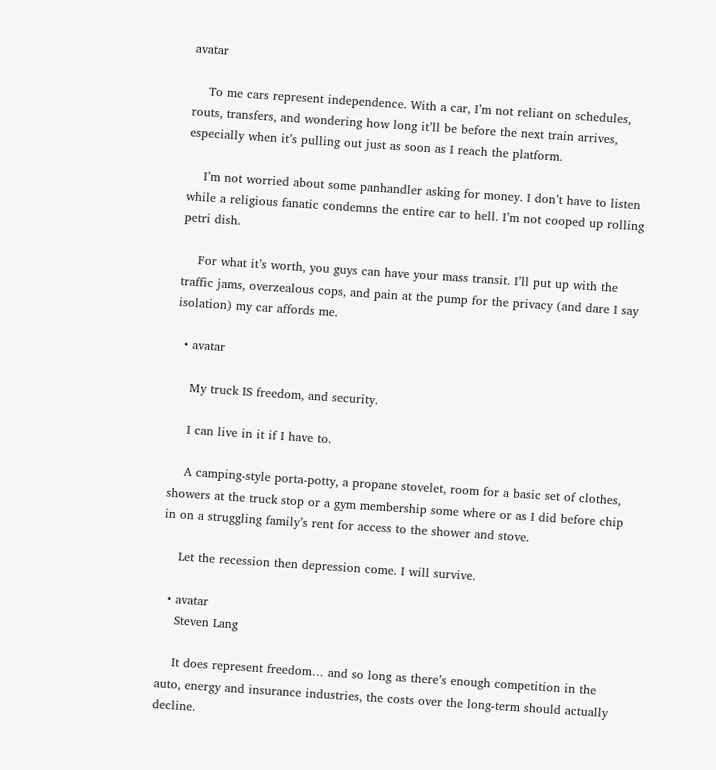avatar

    To me cars represent independence. With a car, I’m not reliant on schedules, routs, transfers, and wondering how long it’ll be before the next train arrives, especially when it’s pulling out just as soon as I reach the platform.

    I’m not worried about some panhandler asking for money. I don’t have to listen while a religious fanatic condemns the entire car to hell. I’m not cooped up rolling petri dish.

    For what it’s worth, you guys can have your mass transit. I’ll put up with the traffic jams, overzealous cops, and pain at the pump for the privacy (and dare I say isolation) my car affords me.

  • avatar

    My truck IS freedom, and security.

    I can live in it if I have to.

    A camping-style porta-potty, a propane stovelet, room for a basic set of clothes, showers at the truck stop or a gym membership some where or as I did before chip in on a struggling family’s rent for access to the shower and stove.

    Let the recession then depression come. I will survive.

  • avatar
    Steven Lang

    It does represent freedom… and so long as there’s enough competition in the auto, energy and insurance industries, the costs over the long-term should actually decline.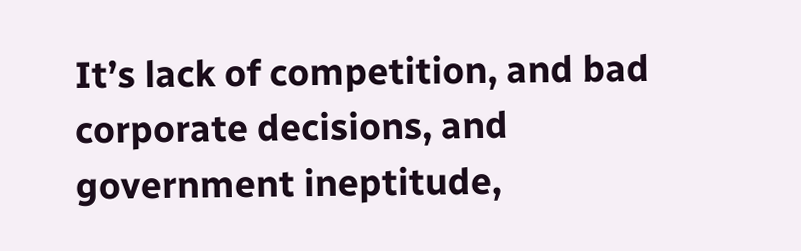It’s lack of competition, and bad corporate decisions, and government ineptitude,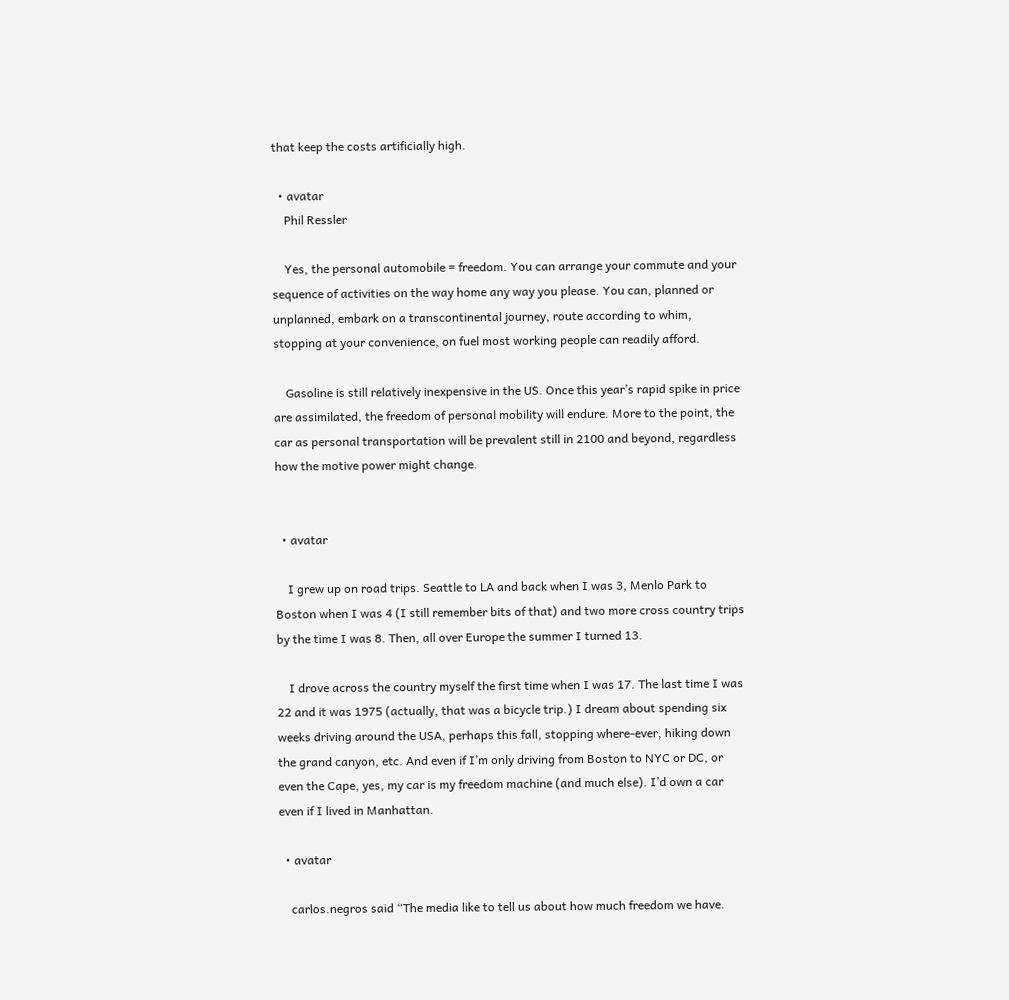that keep the costs artificially high.

  • avatar
    Phil Ressler

    Yes, the personal automobile = freedom. You can arrange your commute and your sequence of activities on the way home any way you please. You can, planned or unplanned, embark on a transcontinental journey, route according to whim, stopping at your convenience, on fuel most working people can readily afford.

    Gasoline is still relatively inexpensive in the US. Once this year’s rapid spike in price are assimilated, the freedom of personal mobility will endure. More to the point, the car as personal transportation will be prevalent still in 2100 and beyond, regardless how the motive power might change.


  • avatar

    I grew up on road trips. Seattle to LA and back when I was 3, Menlo Park to Boston when I was 4 (I still remember bits of that) and two more cross country trips by the time I was 8. Then, all over Europe the summer I turned 13.

    I drove across the country myself the first time when I was 17. The last time I was 22 and it was 1975 (actually, that was a bicycle trip.) I dream about spending six weeks driving around the USA, perhaps this fall, stopping where-ever, hiking down the grand canyon, etc. And even if I’m only driving from Boston to NYC or DC, or even the Cape, yes, my car is my freedom machine (and much else). I’d own a car even if I lived in Manhattan.

  • avatar

    carlos.negros said “The media like to tell us about how much freedom we have.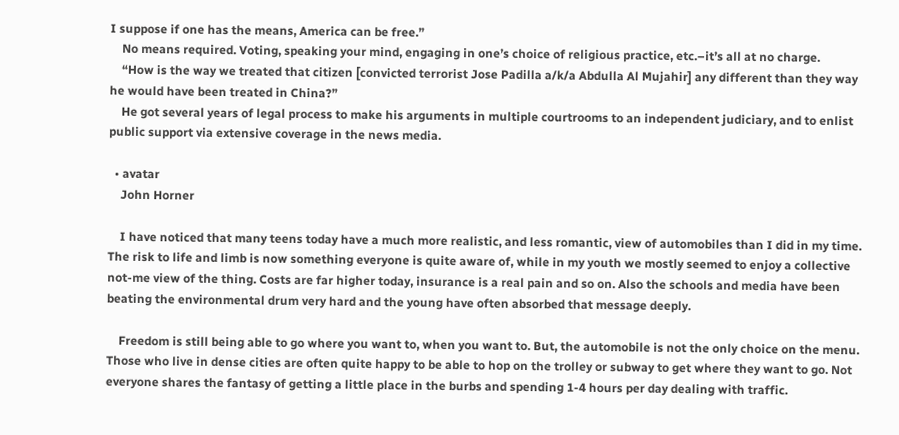I suppose if one has the means, America can be free.”
    No means required. Voting, speaking your mind, engaging in one’s choice of religious practice, etc.–it’s all at no charge.
    “How is the way we treated that citizen [convicted terrorist Jose Padilla a/k/a Abdulla Al Mujahir] any different than they way he would have been treated in China?”
    He got several years of legal process to make his arguments in multiple courtrooms to an independent judiciary, and to enlist public support via extensive coverage in the news media.

  • avatar
    John Horner

    I have noticed that many teens today have a much more realistic, and less romantic, view of automobiles than I did in my time. The risk to life and limb is now something everyone is quite aware of, while in my youth we mostly seemed to enjoy a collective not-me view of the thing. Costs are far higher today, insurance is a real pain and so on. Also the schools and media have been beating the environmental drum very hard and the young have often absorbed that message deeply.

    Freedom is still being able to go where you want to, when you want to. But, the automobile is not the only choice on the menu. Those who live in dense cities are often quite happy to be able to hop on the trolley or subway to get where they want to go. Not everyone shares the fantasy of getting a little place in the burbs and spending 1-4 hours per day dealing with traffic.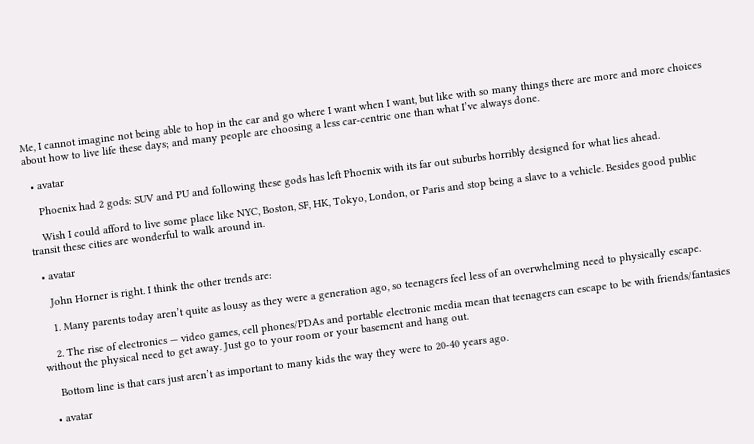Me, I cannot imagine not being able to hop in the car and go where I want when I want, but like with so many things there are more and more choices about how to live life these days; and many people are choosing a less car-centric one than what I’ve always done.

  • avatar

    Phoenix had 2 gods: SUV and PU and following these gods has left Phoenix with its far out suburbs horribly designed for what lies ahead.

    Wish I could afford to live some place like NYC, Boston, SF, HK, Tokyo, London, or Paris and stop being a slave to a vehicle. Besides good public transit these cities are wonderful to walk around in.

  • avatar

    John Horner is right. I think the other trends are:

    1. Many parents today aren’t quite as lousy as they were a generation ago, so teenagers feel less of an overwhelming need to physically escape.

    2. The rise of electronics — video games, cell phones/PDAs and portable electronic media mean that teenagers can escape to be with friends/fantasies without the physical need to get away. Just go to your room or your basement and hang out.

    Bottom line is that cars just aren’t as important to many kids the way they were to 20-40 years ago.

  • avatar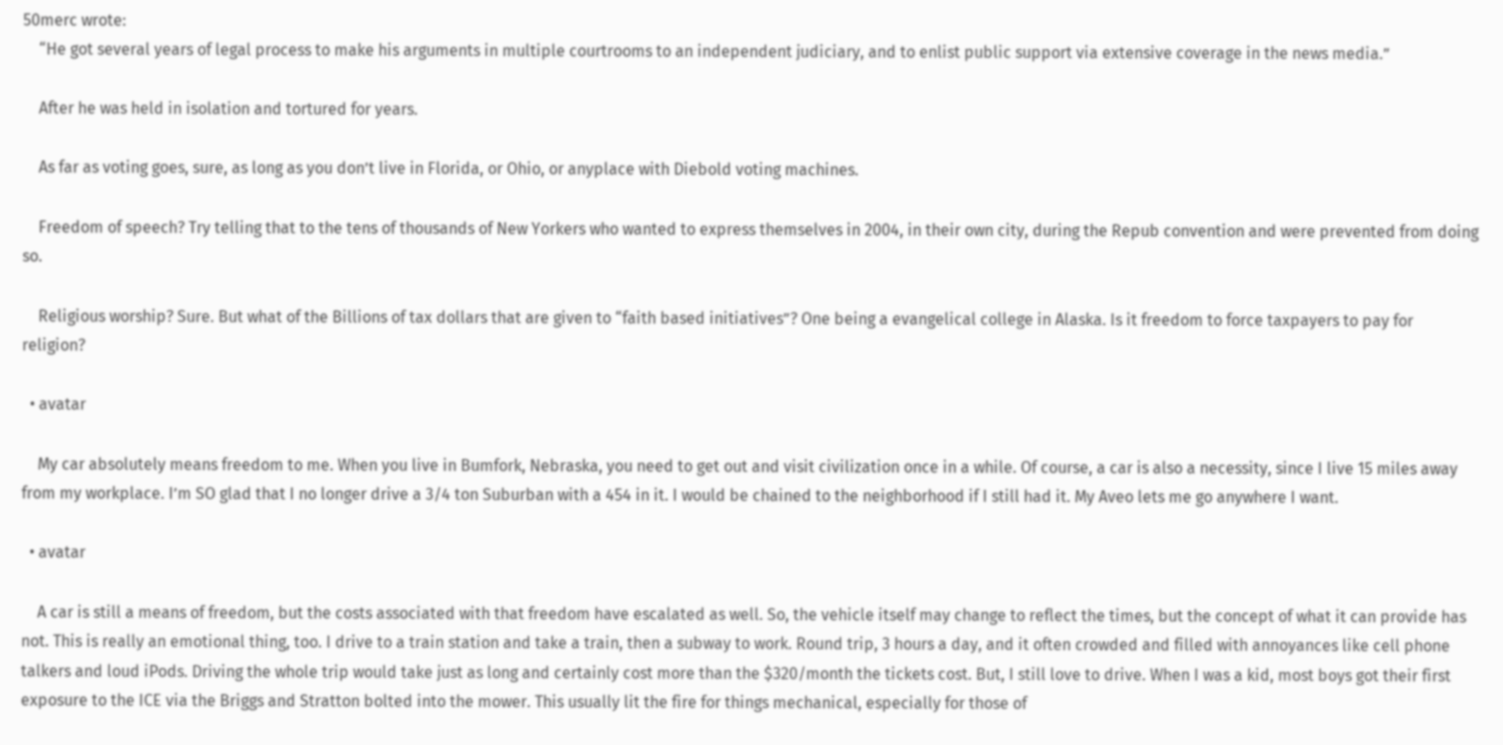50merc wrote:
    “He got several years of legal process to make his arguments in multiple courtrooms to an independent judiciary, and to enlist public support via extensive coverage in the news media.”

    After he was held in isolation and tortured for years.

    As far as voting goes, sure, as long as you don’t live in Florida, or Ohio, or anyplace with Diebold voting machines.

    Freedom of speech? Try telling that to the tens of thousands of New Yorkers who wanted to express themselves in 2004, in their own city, during the Repub convention and were prevented from doing so.

    Religious worship? Sure. But what of the Billions of tax dollars that are given to “faith based initiatives”? One being a evangelical college in Alaska. Is it freedom to force taxpayers to pay for religion?

  • avatar

    My car absolutely means freedom to me. When you live in Bumfork, Nebraska, you need to get out and visit civilization once in a while. Of course, a car is also a necessity, since I live 15 miles away from my workplace. I’m SO glad that I no longer drive a 3/4 ton Suburban with a 454 in it. I would be chained to the neighborhood if I still had it. My Aveo lets me go anywhere I want.

  • avatar

    A car is still a means of freedom, but the costs associated with that freedom have escalated as well. So, the vehicle itself may change to reflect the times, but the concept of what it can provide has not. This is really an emotional thing, too. I drive to a train station and take a train, then a subway to work. Round trip, 3 hours a day, and it often crowded and filled with annoyances like cell phone talkers and loud iPods. Driving the whole trip would take just as long and certainly cost more than the $320/month the tickets cost. But, I still love to drive. When I was a kid, most boys got their first exposure to the ICE via the Briggs and Stratton bolted into the mower. This usually lit the fire for things mechanical, especially for those of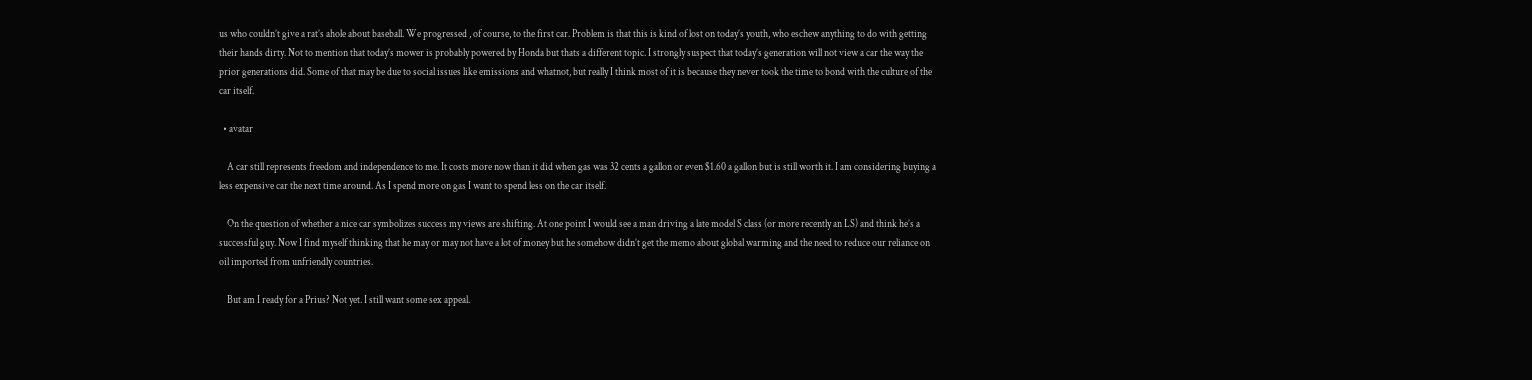us who couldn’t give a rat’s ahole about baseball. We progressed , of course, to the first car. Problem is that this is kind of lost on today’s youth, who eschew anything to do with getting their hands dirty. Not to mention that today’s mower is probably powered by Honda but thats a different topic. I strongly suspect that today’s generation will not view a car the way the prior generations did. Some of that may be due to social issues like emissions and whatnot, but really I think most of it is because they never took the time to bond with the culture of the car itself.

  • avatar

    A car still represents freedom and independence to me. It costs more now than it did when gas was 32 cents a gallon or even $1.60 a gallon but is still worth it. I am considering buying a less expensive car the next time around. As I spend more on gas I want to spend less on the car itself.

    On the question of whether a nice car symbolizes success my views are shifting. At one point I would see a man driving a late model S class (or more recently an LS) and think he’s a successful guy. Now I find myself thinking that he may or may not have a lot of money but he somehow didn’t get the memo about global warming and the need to reduce our reliance on oil imported from unfriendly countries.

    But am I ready for a Prius? Not yet. I still want some sex appeal.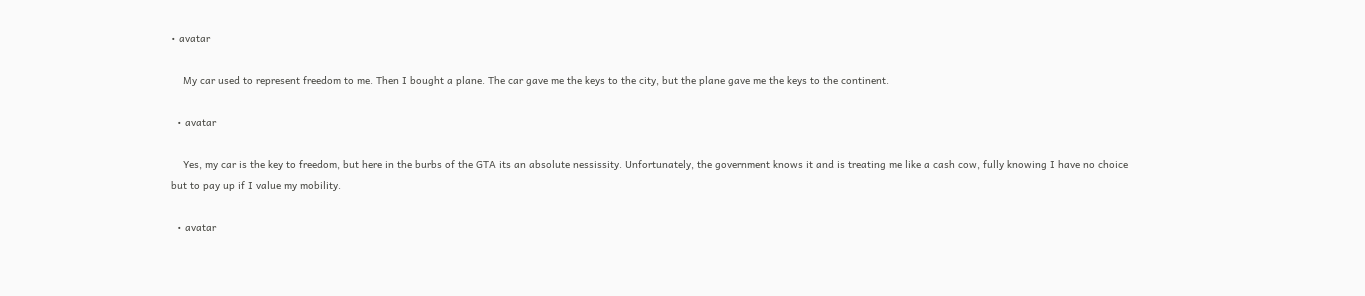• avatar

    My car used to represent freedom to me. Then I bought a plane. The car gave me the keys to the city, but the plane gave me the keys to the continent.

  • avatar

    Yes, my car is the key to freedom, but here in the burbs of the GTA its an absolute nessissity. Unfortunately, the government knows it and is treating me like a cash cow, fully knowing I have no choice but to pay up if I value my mobility.

  • avatar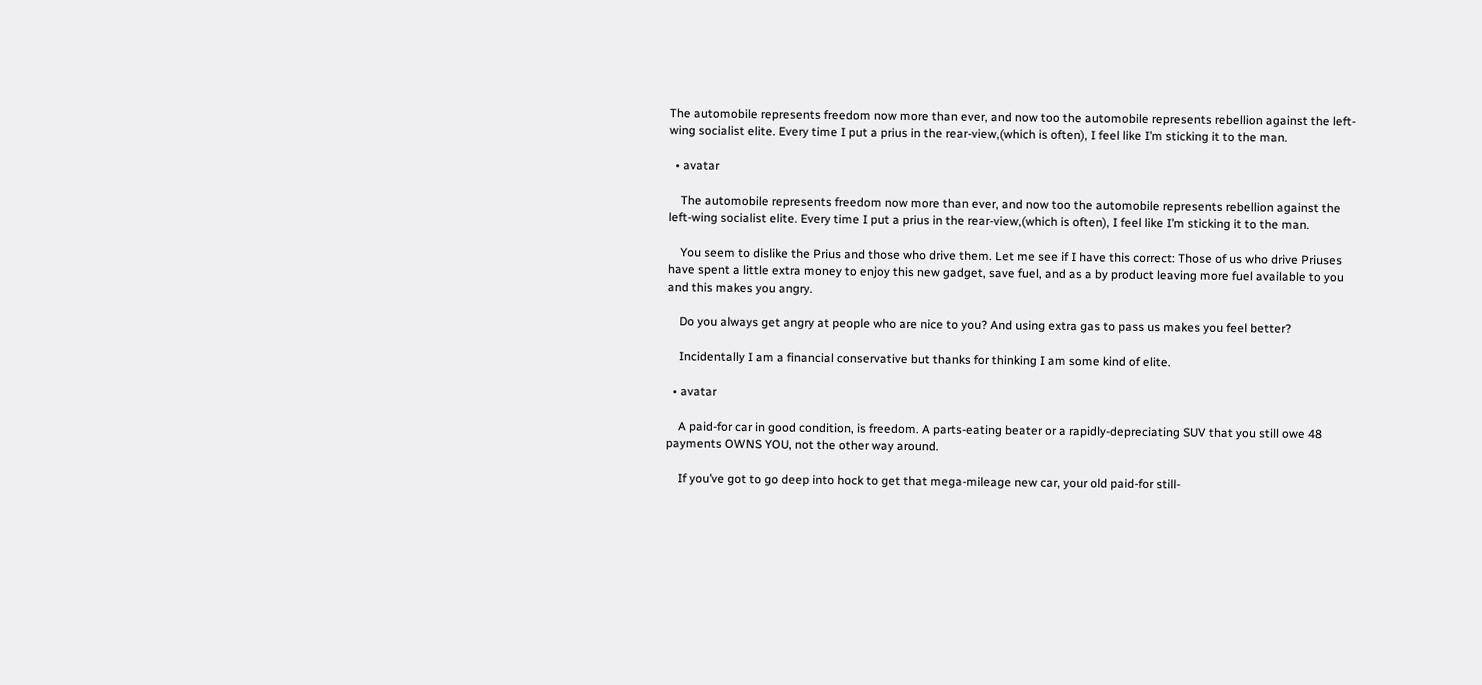The automobile represents freedom now more than ever, and now too the automobile represents rebellion against the left-wing socialist elite. Every time I put a prius in the rear-view,(which is often), I feel like I’m sticking it to the man.

  • avatar

    The automobile represents freedom now more than ever, and now too the automobile represents rebellion against the left-wing socialist elite. Every time I put a prius in the rear-view,(which is often), I feel like I’m sticking it to the man.

    You seem to dislike the Prius and those who drive them. Let me see if I have this correct: Those of us who drive Priuses have spent a little extra money to enjoy this new gadget, save fuel, and as a by product leaving more fuel available to you and this makes you angry.

    Do you always get angry at people who are nice to you? And using extra gas to pass us makes you feel better?

    Incidentally I am a financial conservative but thanks for thinking I am some kind of elite.

  • avatar

    A paid-for car in good condition, is freedom. A parts-eating beater or a rapidly-depreciating SUV that you still owe 48 payments OWNS YOU, not the other way around.

    If you’ve got to go deep into hock to get that mega-mileage new car, your old paid-for still-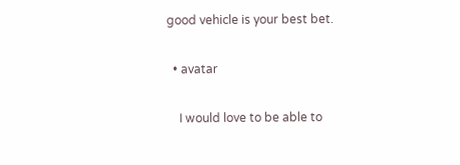good vehicle is your best bet.

  • avatar

    I would love to be able to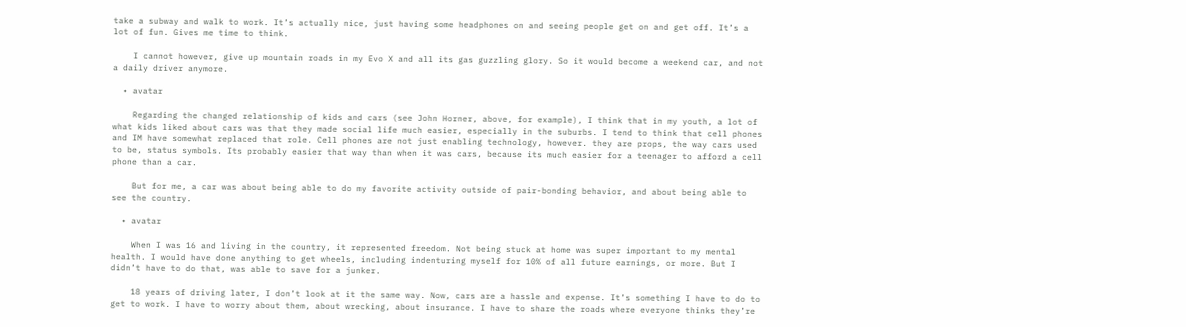take a subway and walk to work. It’s actually nice, just having some headphones on and seeing people get on and get off. It’s a lot of fun. Gives me time to think.

    I cannot however, give up mountain roads in my Evo X and all its gas guzzling glory. So it would become a weekend car, and not a daily driver anymore.

  • avatar

    Regarding the changed relationship of kids and cars (see John Horner, above, for example), I think that in my youth, a lot of what kids liked about cars was that they made social life much easier, especially in the suburbs. I tend to think that cell phones and IM have somewhat replaced that role. Cell phones are not just enabling technology, however. they are props, the way cars used to be, status symbols. Its probably easier that way than when it was cars, because its much easier for a teenager to afford a cell phone than a car.

    But for me, a car was about being able to do my favorite activity outside of pair-bonding behavior, and about being able to see the country.

  • avatar

    When I was 16 and living in the country, it represented freedom. Not being stuck at home was super important to my mental health. I would have done anything to get wheels, including indenturing myself for 10% of all future earnings, or more. But I didn’t have to do that, was able to save for a junker.

    18 years of driving later, I don’t look at it the same way. Now, cars are a hassle and expense. It’s something I have to do to get to work. I have to worry about them, about wrecking, about insurance. I have to share the roads where everyone thinks they’re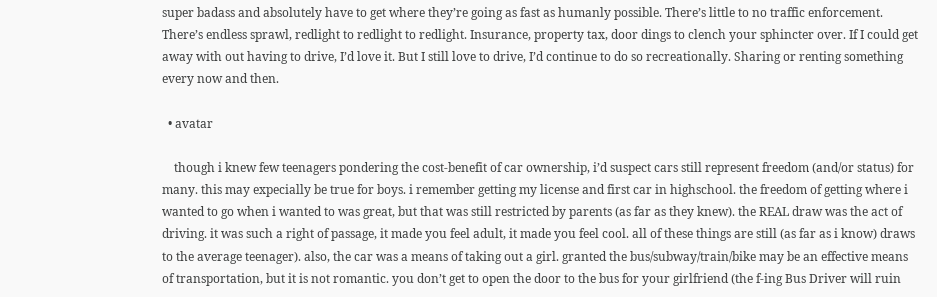super badass and absolutely have to get where they’re going as fast as humanly possible. There’s little to no traffic enforcement. There’s endless sprawl, redlight to redlight to redlight. Insurance, property tax, door dings to clench your sphincter over. If I could get away with out having to drive, I’d love it. But I still love to drive, I’d continue to do so recreationally. Sharing or renting something every now and then.

  • avatar

    though i knew few teenagers pondering the cost-benefit of car ownership, i’d suspect cars still represent freedom (and/or status) for many. this may expecially be true for boys. i remember getting my license and first car in highschool. the freedom of getting where i wanted to go when i wanted to was great, but that was still restricted by parents (as far as they knew). the REAL draw was the act of driving. it was such a right of passage, it made you feel adult, it made you feel cool. all of these things are still (as far as i know) draws to the average teenager). also, the car was a means of taking out a girl. granted the bus/subway/train/bike may be an effective means of transportation, but it is not romantic. you don’t get to open the door to the bus for your girlfriend (the f-ing Bus Driver will ruin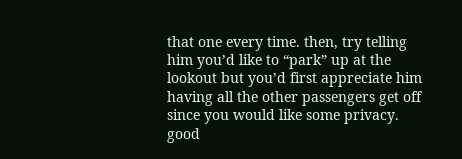that one every time. then, try telling him you’d like to “park” up at the lookout but you’d first appreciate him having all the other passengers get off since you would like some privacy. good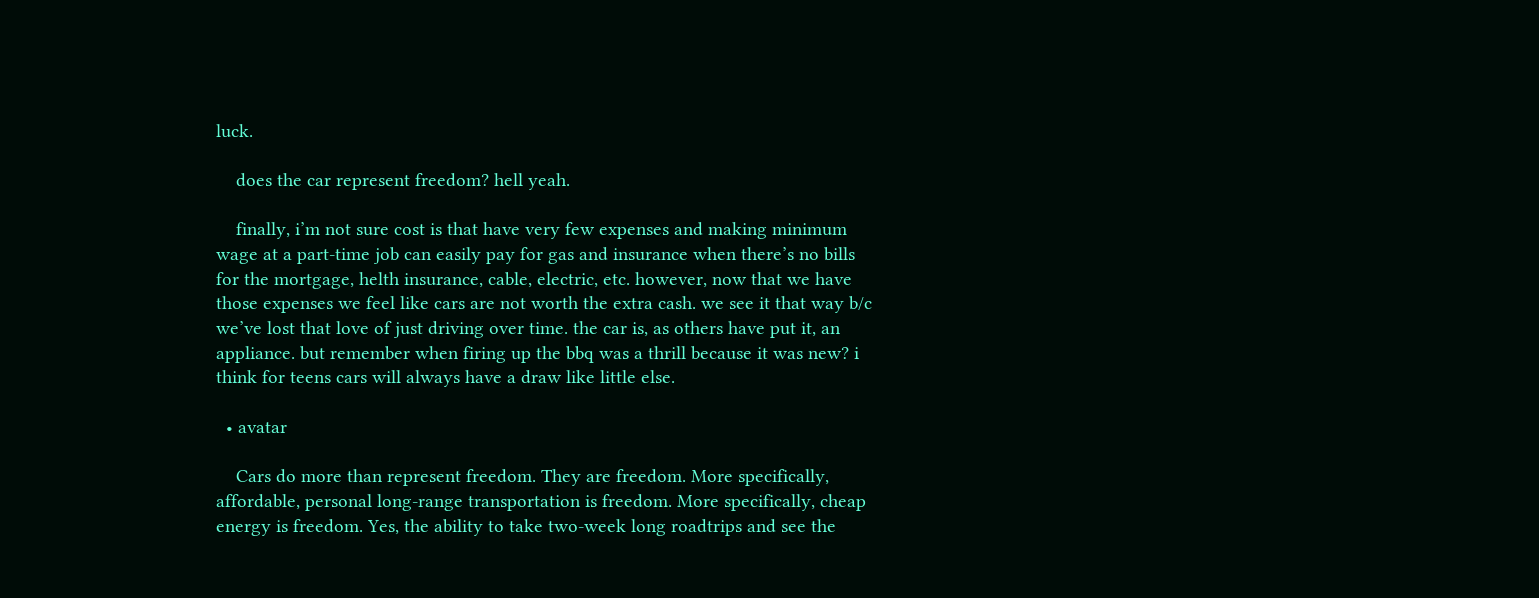luck.

    does the car represent freedom? hell yeah.

    finally, i’m not sure cost is that have very few expenses and making minimum wage at a part-time job can easily pay for gas and insurance when there’s no bills for the mortgage, helth insurance, cable, electric, etc. however, now that we have those expenses we feel like cars are not worth the extra cash. we see it that way b/c we’ve lost that love of just driving over time. the car is, as others have put it, an appliance. but remember when firing up the bbq was a thrill because it was new? i think for teens cars will always have a draw like little else.

  • avatar

    Cars do more than represent freedom. They are freedom. More specifically, affordable, personal long-range transportation is freedom. More specifically, cheap energy is freedom. Yes, the ability to take two-week long roadtrips and see the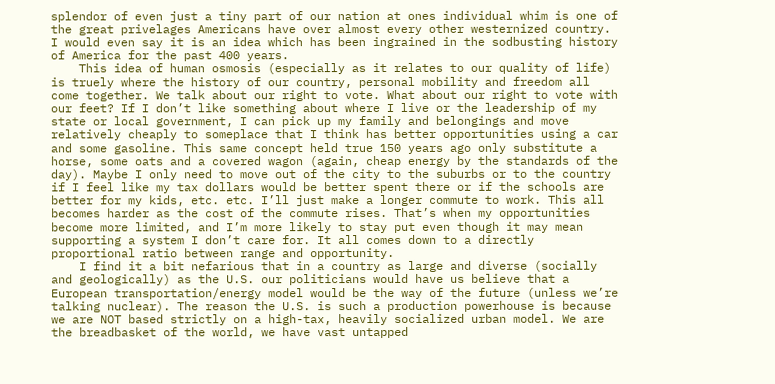splendor of even just a tiny part of our nation at ones individual whim is one of the great privelages Americans have over almost every other westernized country. I would even say it is an idea which has been ingrained in the sodbusting history of America for the past 400 years.
    This idea of human osmosis (especially as it relates to our quality of life) is truely where the history of our country, personal mobility and freedom all come together. We talk about our right to vote. What about our right to vote with our feet? If I don’t like something about where I live or the leadership of my state or local government, I can pick up my family and belongings and move relatively cheaply to someplace that I think has better opportunities using a car and some gasoline. This same concept held true 150 years ago only substitute a horse, some oats and a covered wagon (again, cheap energy by the standards of the day). Maybe I only need to move out of the city to the suburbs or to the country if I feel like my tax dollars would be better spent there or if the schools are better for my kids, etc. etc. I’ll just make a longer commute to work. This all becomes harder as the cost of the commute rises. That’s when my opportunities become more limited, and I’m more likely to stay put even though it may mean supporting a system I don’t care for. It all comes down to a directly proportional ratio between range and opportunity.
    I find it a bit nefarious that in a country as large and diverse (socially and geologically) as the U.S. our politicians would have us believe that a European transportation/energy model would be the way of the future (unless we’re talking nuclear). The reason the U.S. is such a production powerhouse is because we are NOT based strictly on a high-tax, heavily socialized urban model. We are the breadbasket of the world, we have vast untapped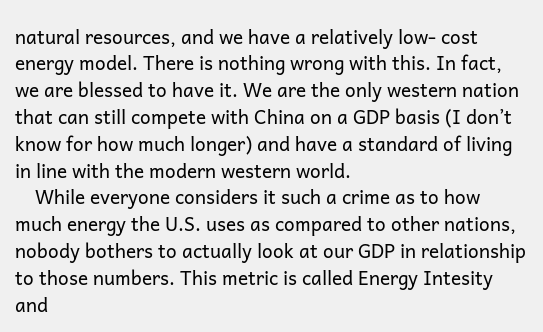natural resources, and we have a relatively low- cost energy model. There is nothing wrong with this. In fact, we are blessed to have it. We are the only western nation that can still compete with China on a GDP basis (I don’t know for how much longer) and have a standard of living in line with the modern western world.
    While everyone considers it such a crime as to how much energy the U.S. uses as compared to other nations, nobody bothers to actually look at our GDP in relationship to those numbers. This metric is called Energy Intesity and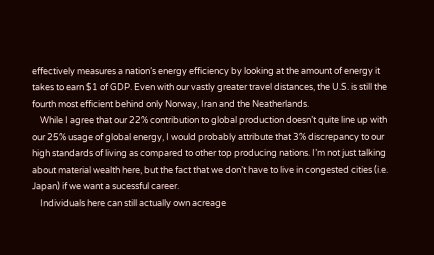effectively measures a nation’s energy efficiency by looking at the amount of energy it takes to earn $1 of GDP. Even with our vastly greater travel distances, the U.S. is still the fourth most efficient behind only Norway, Iran and the Neatherlands.
    While I agree that our 22% contribution to global production doesn’t quite line up with our 25% usage of global energy, I would probably attribute that 3% discrepancy to our high standards of living as compared to other top producing nations. I’m not just talking about material wealth here, but the fact that we don’t have to live in congested cities (i.e. Japan) if we want a sucessful career.
    Individuals here can still actually own acreage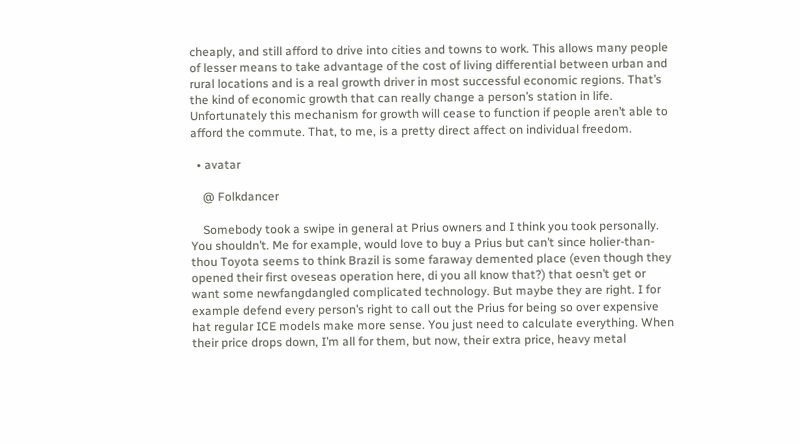cheaply, and still afford to drive into cities and towns to work. This allows many people of lesser means to take advantage of the cost of living differential between urban and rural locations and is a real growth driver in most successful economic regions. That’s the kind of economic growth that can really change a person’s station in life. Unfortunately this mechanism for growth will cease to function if people aren’t able to afford the commute. That, to me, is a pretty direct affect on individual freedom.

  • avatar

    @ Folkdancer

    Somebody took a swipe in general at Prius owners and I think you took personally. You shouldn’t. Me for example, would love to buy a Prius but can’t since holier-than-thou Toyota seems to think Brazil is some faraway demented place (even though they opened their first oveseas operation here, di you all know that?) that oesn’t get or want some newfangdangled complicated technology. But maybe they are right. I for example defend every person’s right to call out the Prius for being so over expensive hat regular ICE models make more sense. You just need to calculate everything. When their price drops down, I’m all for them, but now, their extra price, heavy metal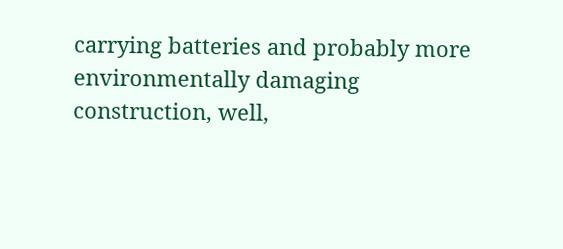carrying batteries and probably more environmentally damaging construction, well,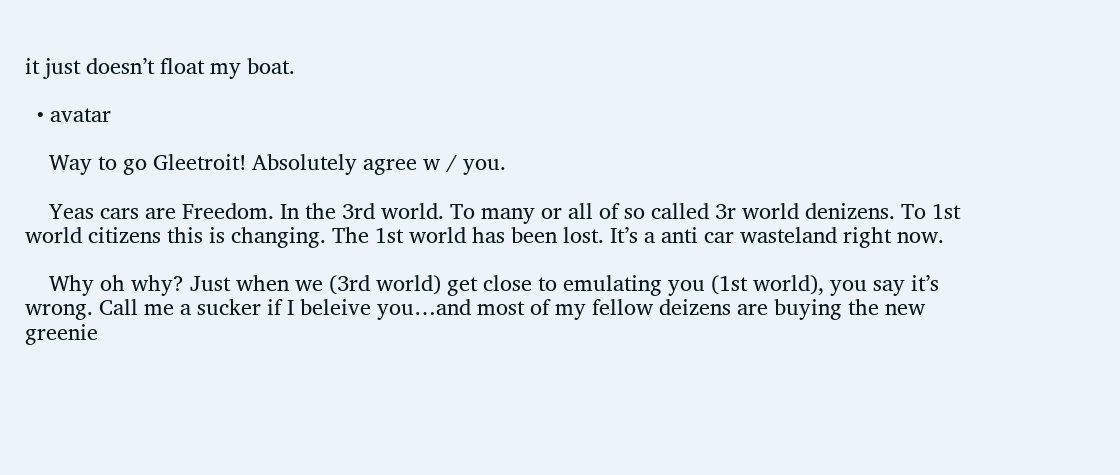it just doesn’t float my boat.

  • avatar

    Way to go Gleetroit! Absolutely agree w / you.

    Yeas cars are Freedom. In the 3rd world. To many or all of so called 3r world denizens. To 1st world citizens this is changing. The 1st world has been lost. It’s a anti car wasteland right now.

    Why oh why? Just when we (3rd world) get close to emulating you (1st world), you say it’s wrong. Call me a sucker if I beleive you…and most of my fellow deizens are buying the new greenie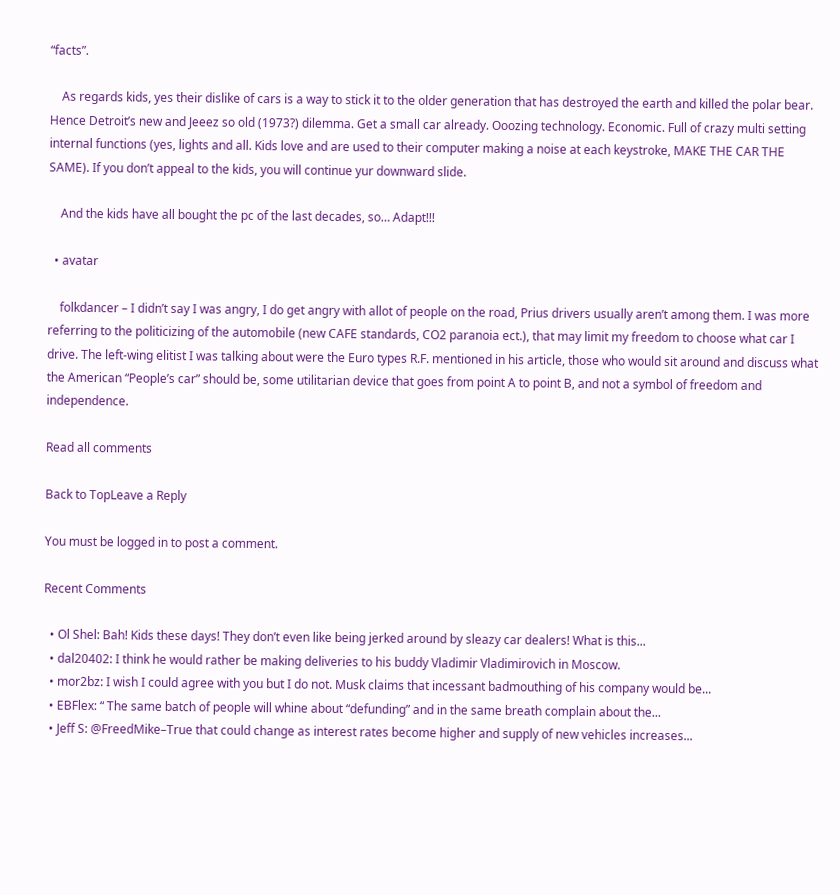“facts”.

    As regards kids, yes their dislike of cars is a way to stick it to the older generation that has destroyed the earth and killed the polar bear. Hence Detroit’s new and Jeeez so old (1973?) dilemma. Get a small car already. Ooozing technology. Economic. Full of crazy multi setting internal functions (yes, lights and all. Kids love and are used to their computer making a noise at each keystroke, MAKE THE CAR THE SAME). If you don’t appeal to the kids, you will continue yur downward slide.

    And the kids have all bought the pc of the last decades, so… Adapt!!!

  • avatar

    folkdancer – I didn’t say I was angry, I do get angry with allot of people on the road, Prius drivers usually aren’t among them. I was more referring to the politicizing of the automobile (new CAFE standards, CO2 paranoia ect.), that may limit my freedom to choose what car I drive. The left-wing elitist I was talking about were the Euro types R.F. mentioned in his article, those who would sit around and discuss what the American “People’s car” should be, some utilitarian device that goes from point A to point B, and not a symbol of freedom and independence.

Read all comments

Back to TopLeave a Reply

You must be logged in to post a comment.

Recent Comments

  • Ol Shel: Bah! Kids these days! They don’t even like being jerked around by sleazy car dealers! What is this...
  • dal20402: I think he would rather be making deliveries to his buddy Vladimir Vladimirovich in Moscow.
  • mor2bz: I wish I could agree with you but I do not. Musk claims that incessant badmouthing of his company would be...
  • EBFlex: “ The same batch of people will whine about “defunding” and in the same breath complain about the...
  • Jeff S: @FreedMike–True that could change as interest rates become higher and supply of new vehicles increases...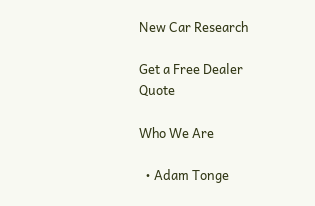New Car Research

Get a Free Dealer Quote

Who We Are

  • Adam Tonge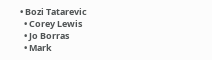• Bozi Tatarevic
  • Corey Lewis
  • Jo Borras
  • Mark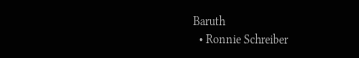Baruth
  • Ronnie Schreiber